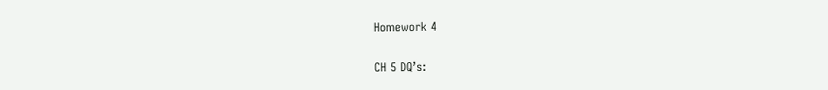Homework 4

CH 5 DQ’s: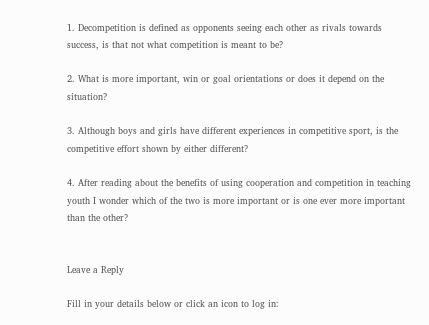1. Decompetition is defined as opponents seeing each other as rivals towards success, is that not what competition is meant to be?

2. What is more important, win or goal orientations or does it depend on the situation?

3. Although boys and girls have different experiences in competitive sport, is the competitive effort shown by either different?

4. After reading about the benefits of using cooperation and competition in teaching youth I wonder which of the two is more important or is one ever more important than the other?


Leave a Reply

Fill in your details below or click an icon to log in: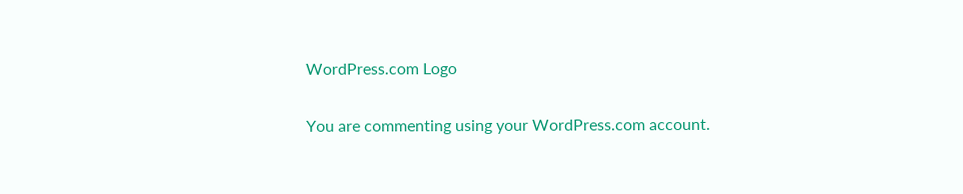WordPress.com Logo

You are commenting using your WordPress.com account.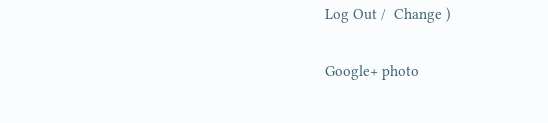Log Out /  Change )

Google+ photo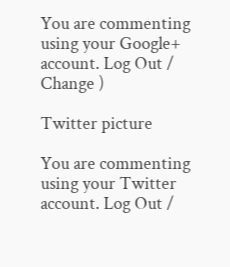You are commenting using your Google+ account. Log Out /  Change )

Twitter picture

You are commenting using your Twitter account. Log Out /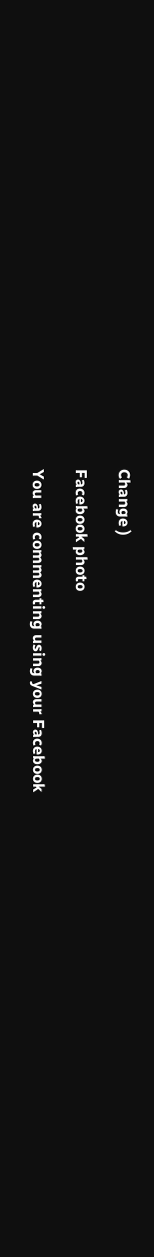Change )

Facebook photo

You are commenting using your Facebook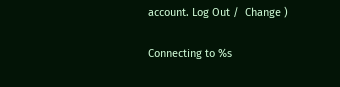account. Log Out /  Change )

Connecting to %s